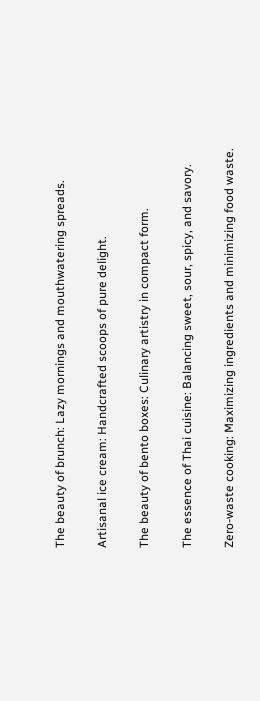The beauty of brunch: Lazy mornings and mouthwatering spreads.

Artisanal ice cream: Handcrafted scoops of pure delight.

The beauty of bento boxes: Culinary artistry in compact form.

The essence of Thai cuisine: Balancing sweet, sour, spicy, and savory.

Zero-waste cooking: Maximizing ingredients and minimizing food waste.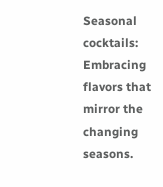Seasonal cocktails: Embracing flavors that mirror the changing seasons.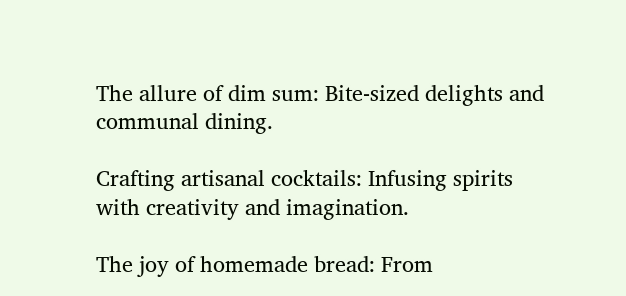The allure of dim sum: Bite-sized delights and communal dining.

Crafting artisanal cocktails: Infusing spirits with creativity and imagination.

The joy of homemade bread: From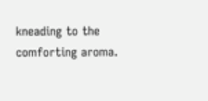kneading to the comforting aroma.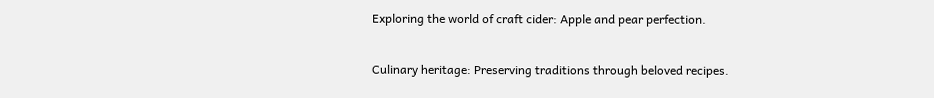Exploring the world of craft cider: Apple and pear perfection.

Culinary heritage: Preserving traditions through beloved recipes.